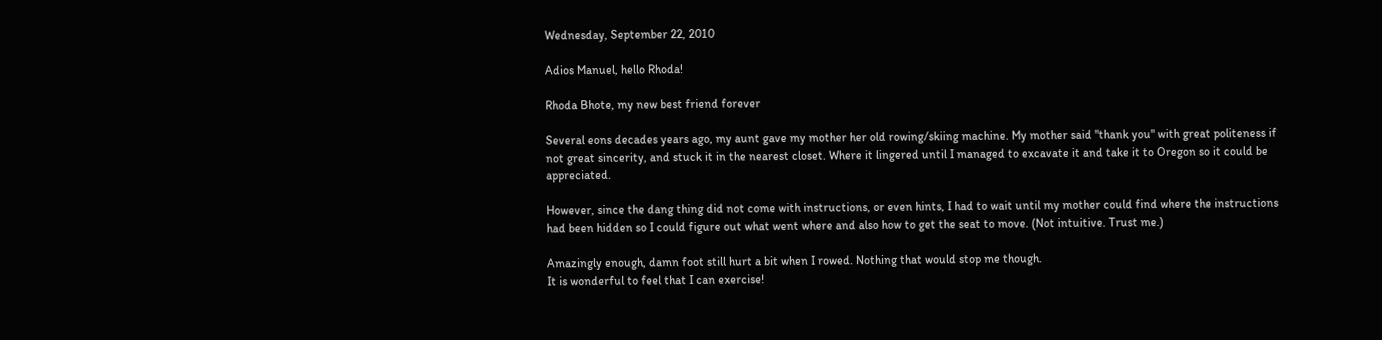Wednesday, September 22, 2010

Adios Manuel, hello Rhoda!

Rhoda Bhote, my new best friend forever

Several eons decades years ago, my aunt gave my mother her old rowing/skiing machine. My mother said "thank you" with great politeness if not great sincerity, and stuck it in the nearest closet. Where it lingered until I managed to excavate it and take it to Oregon so it could be appreciated.

However, since the dang thing did not come with instructions, or even hints, I had to wait until my mother could find where the instructions had been hidden so I could figure out what went where and also how to get the seat to move. (Not intuitive. Trust me.)

Amazingly enough, damn foot still hurt a bit when I rowed. Nothing that would stop me though.
It is wonderful to feel that I can exercise!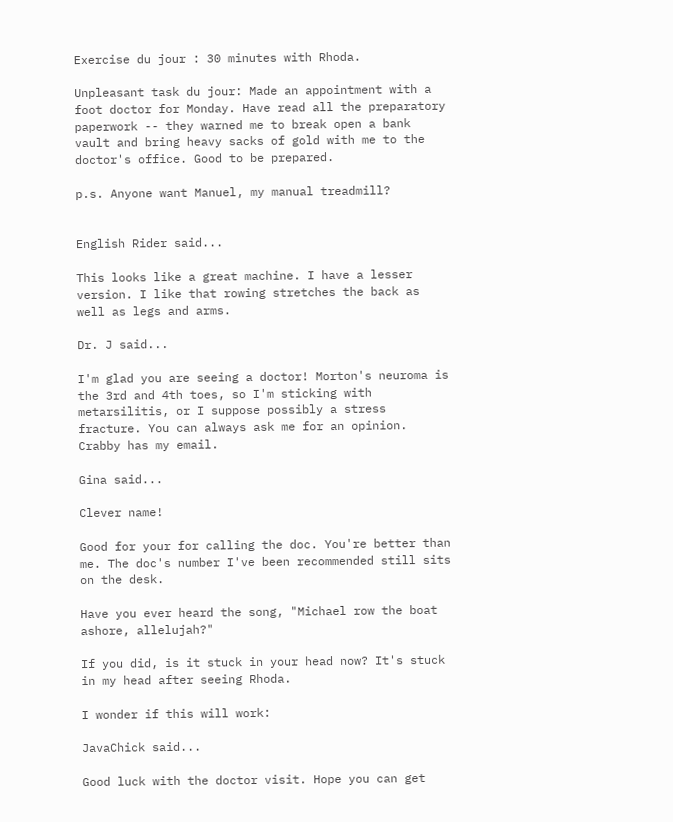Exercise du jour : 30 minutes with Rhoda.

Unpleasant task du jour: Made an appointment with a foot doctor for Monday. Have read all the preparatory paperwork -- they warned me to break open a bank vault and bring heavy sacks of gold with me to the doctor's office. Good to be prepared.

p.s. Anyone want Manuel, my manual treadmill?


English Rider said...

This looks like a great machine. I have a lesser version. I like that rowing stretches the back as well as legs and arms.

Dr. J said...

I'm glad you are seeing a doctor! Morton's neuroma is the 3rd and 4th toes, so I'm sticking with metarsilitis, or I suppose possibly a stress fracture. You can always ask me for an opinion. Crabby has my email.

Gina said...

Clever name!

Good for your for calling the doc. You're better than me. The doc's number I've been recommended still sits on the desk.

Have you ever heard the song, "Michael row the boat ashore, allelujah?"

If you did, is it stuck in your head now? It's stuck in my head after seeing Rhoda.

I wonder if this will work:

JavaChick said...

Good luck with the doctor visit. Hope you can get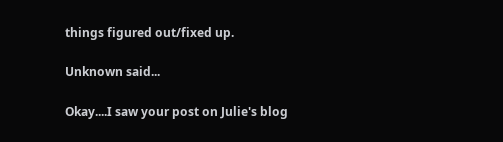things figured out/fixed up.

Unknown said...

Okay....I saw your post on Julie's blog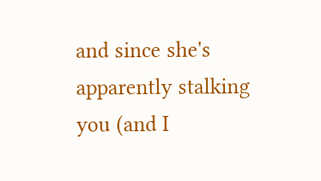and since she's apparently stalking you (and I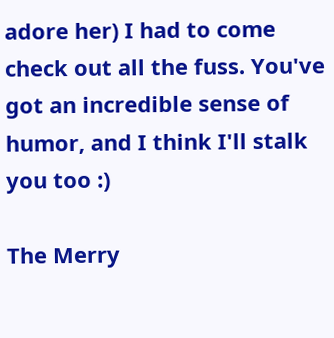adore her) I had to come check out all the fuss. You've got an incredible sense of humor, and I think I'll stalk you too :)

The Merry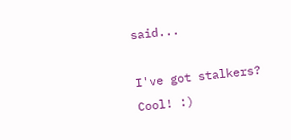said...

I've got stalkers? Cool! :)